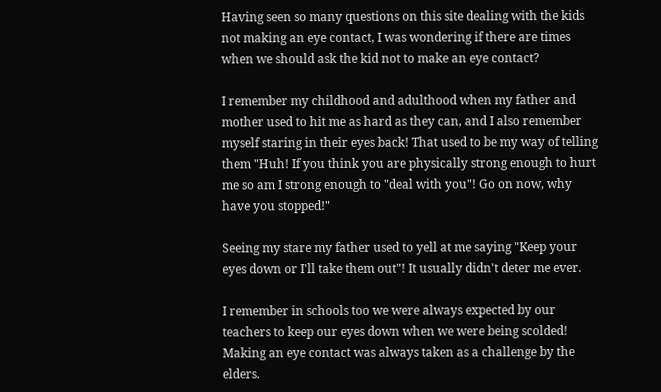Having seen so many questions on this site dealing with the kids not making an eye contact, I was wondering if there are times when we should ask the kid not to make an eye contact?

I remember my childhood and adulthood when my father and mother used to hit me as hard as they can, and I also remember myself staring in their eyes back! That used to be my way of telling them "Huh! If you think you are physically strong enough to hurt me so am I strong enough to "deal with you"! Go on now, why have you stopped!"

Seeing my stare my father used to yell at me saying "Keep your eyes down or I'll take them out"! It usually didn't deter me ever.

I remember in schools too we were always expected by our teachers to keep our eyes down when we were being scolded! Making an eye contact was always taken as a challenge by the elders.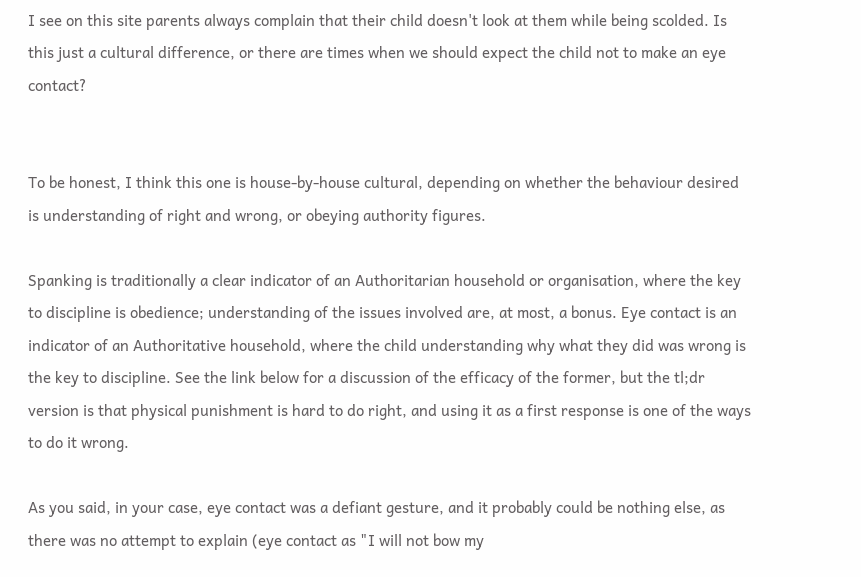I see on this site parents always complain that their child doesn't look at them while being scolded. Is this just a cultural difference, or there are times when we should expect the child not to make an eye contact?


To be honest, I think this one is house-by-house cultural, depending on whether the behaviour desired is understanding of right and wrong, or obeying authority figures.

Spanking is traditionally a clear indicator of an Authoritarian household or organisation, where the key to discipline is obedience; understanding of the issues involved are, at most, a bonus. Eye contact is an indicator of an Authoritative household, where the child understanding why what they did was wrong is the key to discipline. See the link below for a discussion of the efficacy of the former, but the tl;dr version is that physical punishment is hard to do right, and using it as a first response is one of the ways to do it wrong.

As you said, in your case, eye contact was a defiant gesture, and it probably could be nothing else, as there was no attempt to explain (eye contact as "I will not bow my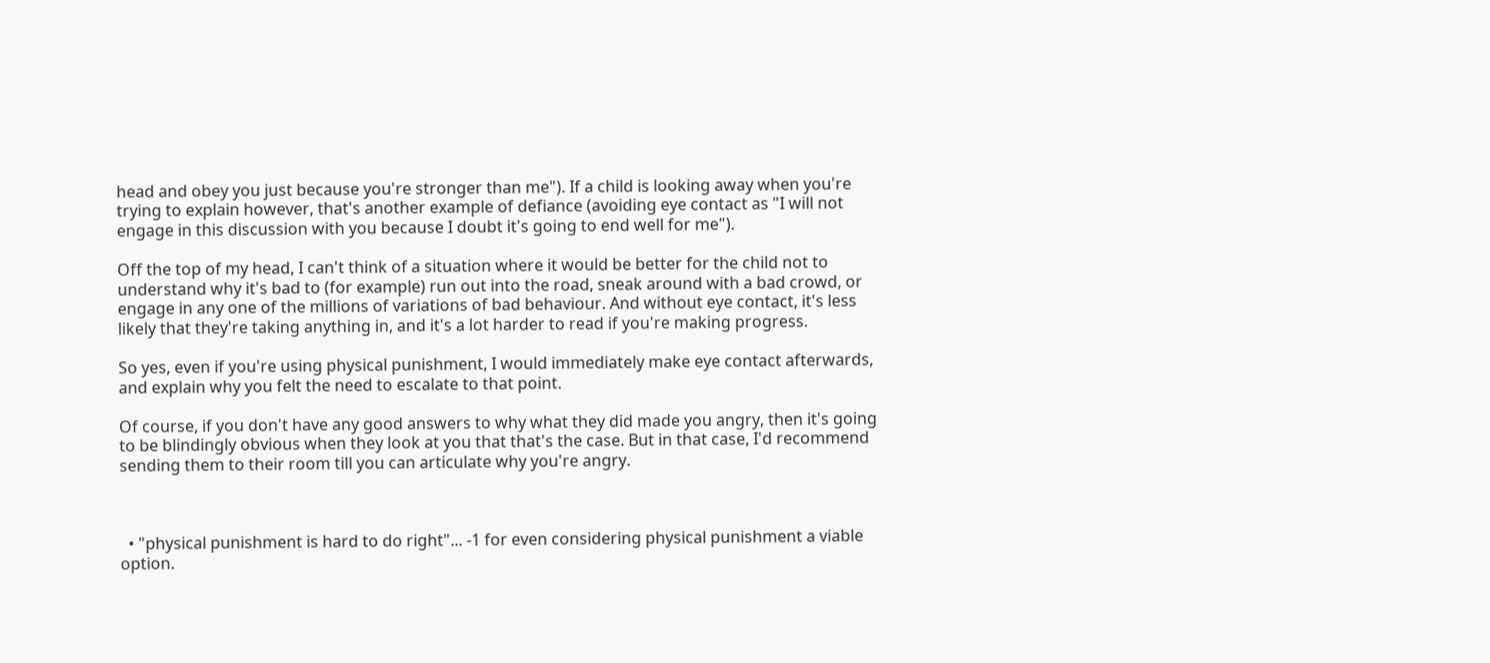head and obey you just because you're stronger than me"). If a child is looking away when you're trying to explain however, that's another example of defiance (avoiding eye contact as "I will not engage in this discussion with you because I doubt it's going to end well for me").

Off the top of my head, I can't think of a situation where it would be better for the child not to understand why it's bad to (for example) run out into the road, sneak around with a bad crowd, or engage in any one of the millions of variations of bad behaviour. And without eye contact, it's less likely that they're taking anything in, and it's a lot harder to read if you're making progress.

So yes, even if you're using physical punishment, I would immediately make eye contact afterwards, and explain why you felt the need to escalate to that point.

Of course, if you don't have any good answers to why what they did made you angry, then it's going to be blindingly obvious when they look at you that that's the case. But in that case, I'd recommend sending them to their room till you can articulate why you're angry.



  • "physical punishment is hard to do right"... -1 for even considering physical punishment a viable option.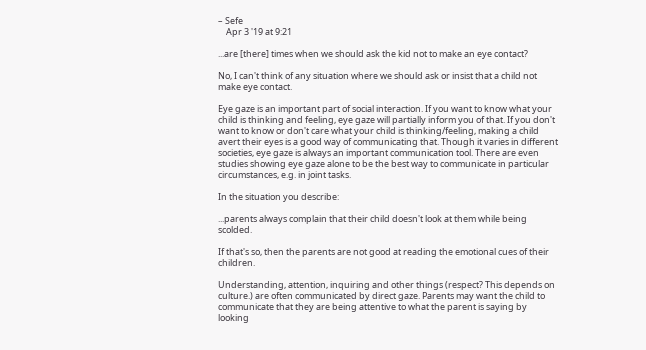– Sefe
    Apr 3 '19 at 9:21

...are [there] times when we should ask the kid not to make an eye contact?

No, I can't think of any situation where we should ask or insist that a child not make eye contact.

Eye gaze is an important part of social interaction. If you want to know what your child is thinking and feeling, eye gaze will partially inform you of that. If you don't want to know or don't care what your child is thinking/feeling, making a child avert their eyes is a good way of communicating that. Though it varies in different societies, eye gaze is always an important communication tool. There are even studies showing eye gaze alone to be the best way to communicate in particular circumstances, e.g. in joint tasks.

In the situation you describe:

...parents always complain that their child doesn't look at them while being scolded.

If that's so, then the parents are not good at reading the emotional cues of their children.

Understanding, attention, inquiring and other things (respect? This depends on culture.) are often communicated by direct gaze. Parents may want the child to communicate that they are being attentive to what the parent is saying by looking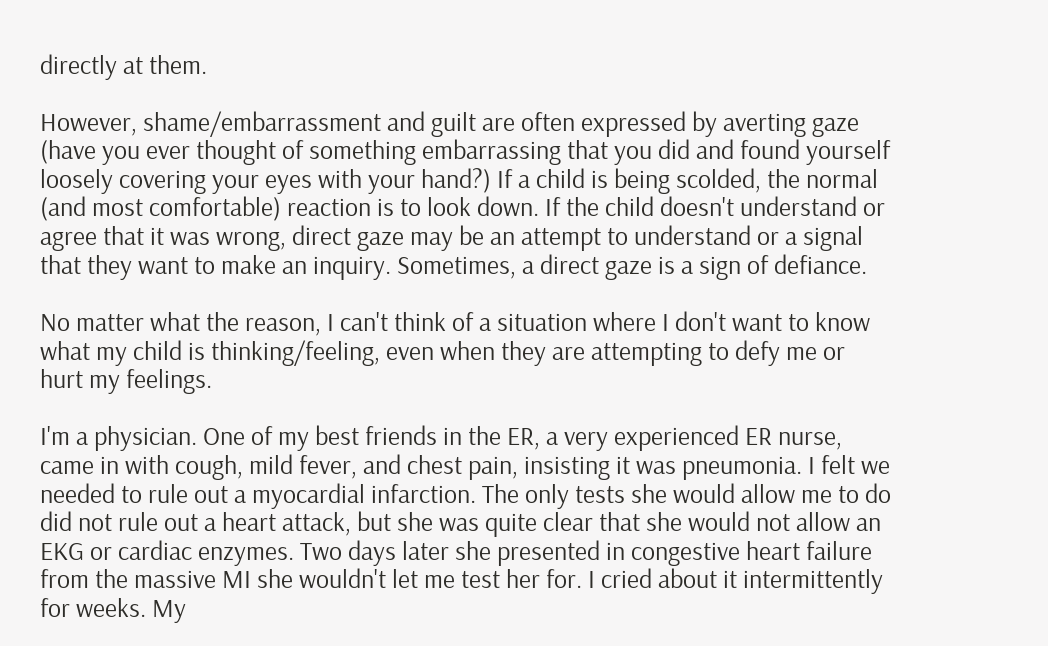directly at them.

However, shame/embarrassment and guilt are often expressed by averting gaze (have you ever thought of something embarrassing that you did and found yourself loosely covering your eyes with your hand?) If a child is being scolded, the normal (and most comfortable) reaction is to look down. If the child doesn't understand or agree that it was wrong, direct gaze may be an attempt to understand or a signal that they want to make an inquiry. Sometimes, a direct gaze is a sign of defiance.

No matter what the reason, I can't think of a situation where I don't want to know what my child is thinking/feeling, even when they are attempting to defy me or hurt my feelings.

I'm a physician. One of my best friends in the ER, a very experienced ER nurse, came in with cough, mild fever, and chest pain, insisting it was pneumonia. I felt we needed to rule out a myocardial infarction. The only tests she would allow me to do did not rule out a heart attack, but she was quite clear that she would not allow an EKG or cardiac enzymes. Two days later she presented in congestive heart failure from the massive MI she wouldn't let me test her for. I cried about it intermittently for weeks. My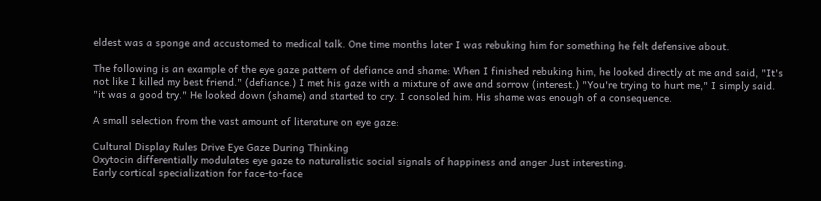eldest was a sponge and accustomed to medical talk. One time months later I was rebuking him for something he felt defensive about.

The following is an example of the eye gaze pattern of defiance and shame: When I finished rebuking him, he looked directly at me and said, "It's not like I killed my best friend." (defiance.) I met his gaze with a mixture of awe and sorrow (interest.) "You're trying to hurt me," I simply said. "it was a good try." He looked down (shame) and started to cry. I consoled him. His shame was enough of a consequence.

A small selection from the vast amount of literature on eye gaze:

Cultural Display Rules Drive Eye Gaze During Thinking
Oxytocin differentially modulates eye gaze to naturalistic social signals of happiness and anger Just interesting.
Early cortical specialization for face-to-face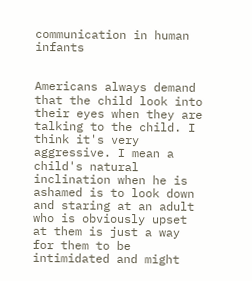communication in human infants


Americans always demand that the child look into their eyes when they are talking to the child. I think it's very aggressive. I mean a child's natural inclination when he is ashamed is to look down and staring at an adult who is obviously upset at them is just a way for them to be intimidated and might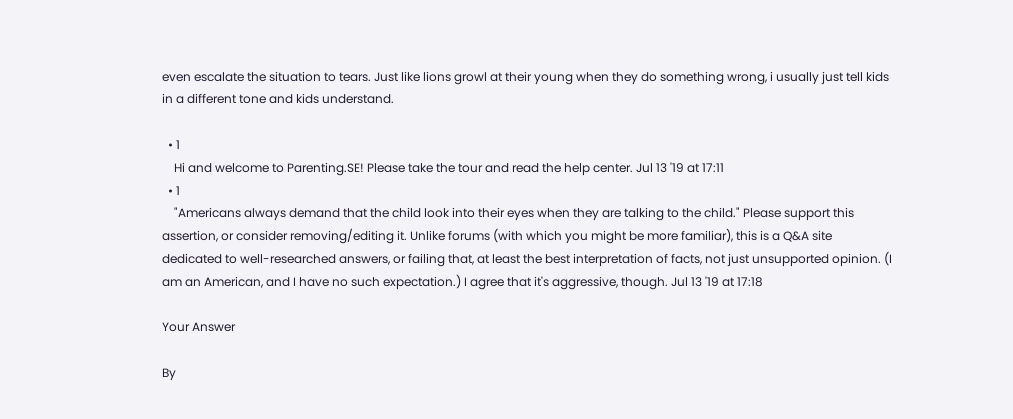even escalate the situation to tears. Just like lions growl at their young when they do something wrong, i usually just tell kids in a different tone and kids understand.

  • 1
    Hi and welcome to Parenting.SE! Please take the tour and read the help center. Jul 13 '19 at 17:11
  • 1
    "Americans always demand that the child look into their eyes when they are talking to the child." Please support this assertion, or consider removing/editing it. Unlike forums (with which you might be more familiar), this is a Q&A site dedicated to well-researched answers, or failing that, at least the best interpretation of facts, not just unsupported opinion. (I am an American, and I have no such expectation.) I agree that it's aggressive, though. Jul 13 '19 at 17:18

Your Answer

By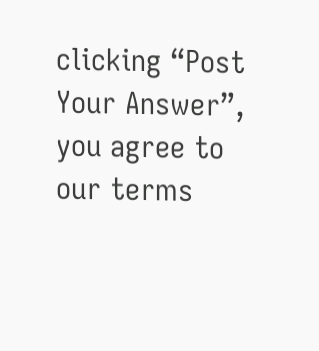clicking “Post Your Answer”, you agree to our terms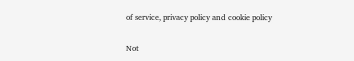of service, privacy policy and cookie policy

Not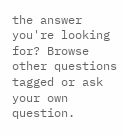the answer you're looking for? Browse other questions tagged or ask your own question.